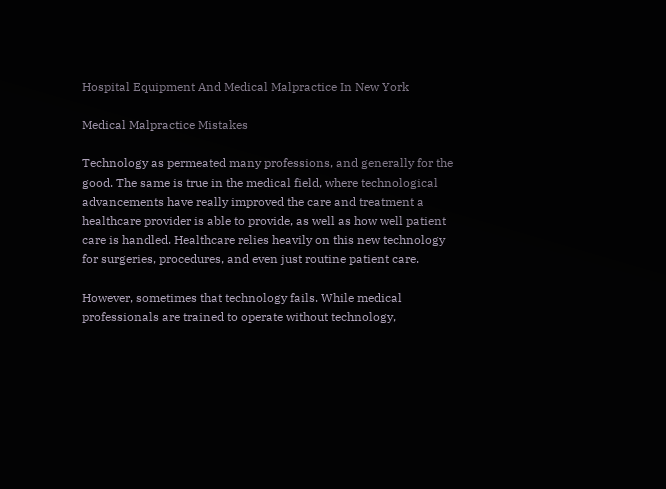Hospital Equipment And Medical Malpractice In New York

Medical Malpractice Mistakes

Technology as permeated many professions, and generally for the good. The same is true in the medical field, where technological advancements have really improved the care and treatment a healthcare provider is able to provide, as well as how well patient care is handled. Healthcare relies heavily on this new technology for surgeries, procedures, and even just routine patient care.

However, sometimes that technology fails. While medical professionals are trained to operate without technology,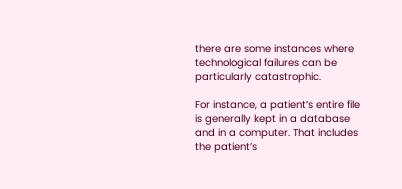there are some instances where technological failures can be particularly catastrophic.

For instance, a patient’s entire file is generally kept in a database and in a computer. That includes the patient’s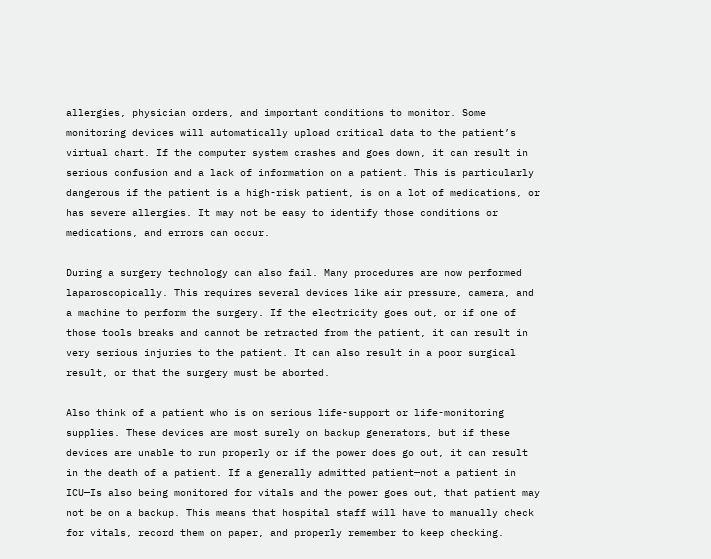allergies, physician orders, and important conditions to monitor. Some monitoring devices will automatically upload critical data to the patient’s virtual chart. If the computer system crashes and goes down, it can result in serious confusion and a lack of information on a patient. This is particularly dangerous if the patient is a high-risk patient, is on a lot of medications, or has severe allergies. It may not be easy to identify those conditions or medications, and errors can occur.

During a surgery technology can also fail. Many procedures are now performed laparoscopically. This requires several devices like air pressure, camera, and a machine to perform the surgery. If the electricity goes out, or if one of those tools breaks and cannot be retracted from the patient, it can result in very serious injuries to the patient. It can also result in a poor surgical result, or that the surgery must be aborted.

Also think of a patient who is on serious life-support or life-monitoring supplies. These devices are most surely on backup generators, but if these devices are unable to run properly or if the power does go out, it can result in the death of a patient. If a generally admitted patient—not a patient in ICU—Is also being monitored for vitals and the power goes out, that patient may not be on a backup. This means that hospital staff will have to manually check for vitals, record them on paper, and properly remember to keep checking.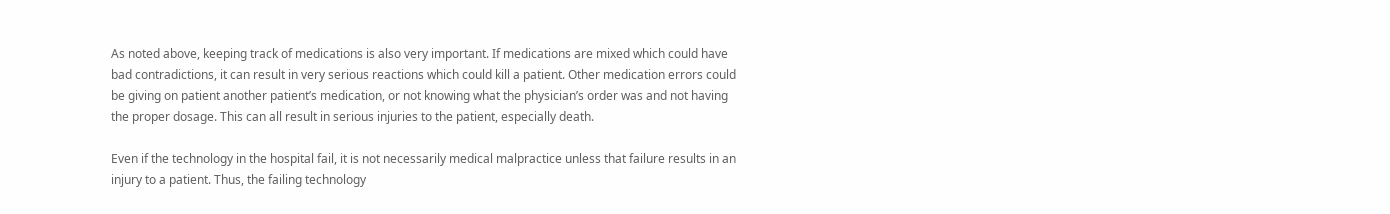As noted above, keeping track of medications is also very important. If medications are mixed which could have bad contradictions, it can result in very serious reactions which could kill a patient. Other medication errors could be giving on patient another patient’s medication, or not knowing what the physician’s order was and not having the proper dosage. This can all result in serious injuries to the patient, especially death.

Even if the technology in the hospital fail, it is not necessarily medical malpractice unless that failure results in an injury to a patient. Thus, the failing technology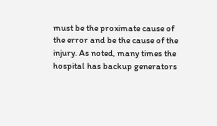must be the proximate cause of the error and be the cause of the injury. As noted, many times the hospital has backup generators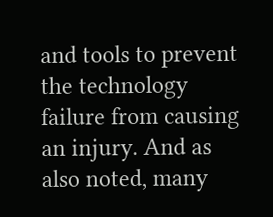and tools to prevent the technology failure from causing an injury. And as also noted, many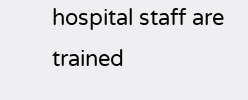hospital staff are trained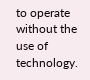to operate without the use of technology.